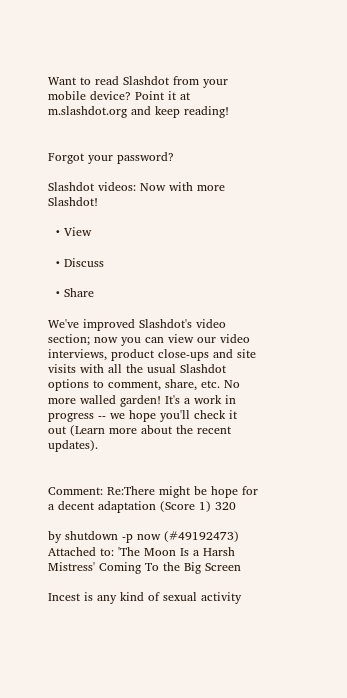Want to read Slashdot from your mobile device? Point it at m.slashdot.org and keep reading!


Forgot your password?

Slashdot videos: Now with more Slashdot!

  • View

  • Discuss

  • Share

We've improved Slashdot's video section; now you can view our video interviews, product close-ups and site visits with all the usual Slashdot options to comment, share, etc. No more walled garden! It's a work in progress -- we hope you'll check it out (Learn more about the recent updates).


Comment: Re:There might be hope for a decent adaptation (Score 1) 320

by shutdown -p now (#49192473) Attached to: 'The Moon Is a Harsh Mistress' Coming To the Big Screen

Incest is any kind of sexual activity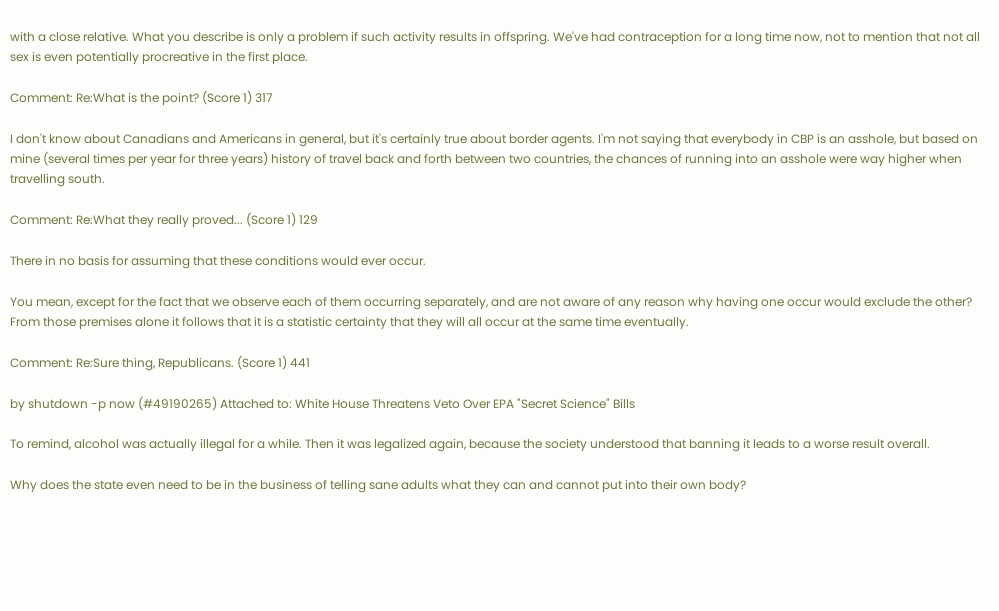with a close relative. What you describe is only a problem if such activity results in offspring. We've had contraception for a long time now, not to mention that not all sex is even potentially procreative in the first place.

Comment: Re:What is the point? (Score 1) 317

I don't know about Canadians and Americans in general, but it's certainly true about border agents. I'm not saying that everybody in CBP is an asshole, but based on mine (several times per year for three years) history of travel back and forth between two countries, the chances of running into an asshole were way higher when travelling south.

Comment: Re:What they really proved... (Score 1) 129

There in no basis for assuming that these conditions would ever occur.

You mean, except for the fact that we observe each of them occurring separately, and are not aware of any reason why having one occur would exclude the other? From those premises alone it follows that it is a statistic certainty that they will all occur at the same time eventually.

Comment: Re:Sure thing, Republicans. (Score 1) 441

by shutdown -p now (#49190265) Attached to: White House Threatens Veto Over EPA "Secret Science" Bills

To remind, alcohol was actually illegal for a while. Then it was legalized again, because the society understood that banning it leads to a worse result overall.

Why does the state even need to be in the business of telling sane adults what they can and cannot put into their own body?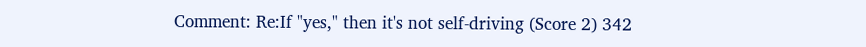Comment: Re:If "yes," then it's not self-driving (Score 2) 342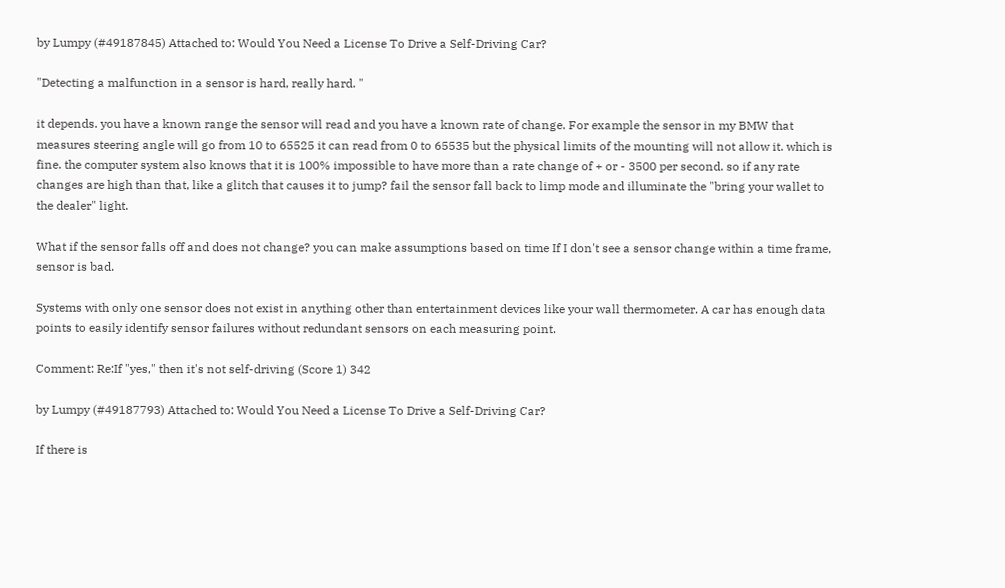by Lumpy (#49187845) Attached to: Would You Need a License To Drive a Self-Driving Car?

"Detecting a malfunction in a sensor is hard, really hard. "

it depends. you have a known range the sensor will read and you have a known rate of change. For example the sensor in my BMW that measures steering angle will go from 10 to 65525 it can read from 0 to 65535 but the physical limits of the mounting will not allow it. which is fine. the computer system also knows that it is 100% impossible to have more than a rate change of + or - 3500 per second. so if any rate changes are high than that, like a glitch that causes it to jump? fail the sensor fall back to limp mode and illuminate the "bring your wallet to the dealer" light.

What if the sensor falls off and does not change? you can make assumptions based on time If I don't see a sensor change within a time frame, sensor is bad.

Systems with only one sensor does not exist in anything other than entertainment devices like your wall thermometer. A car has enough data points to easily identify sensor failures without redundant sensors on each measuring point.

Comment: Re:If "yes," then it's not self-driving (Score 1) 342

by Lumpy (#49187793) Attached to: Would You Need a License To Drive a Self-Driving Car?

If there is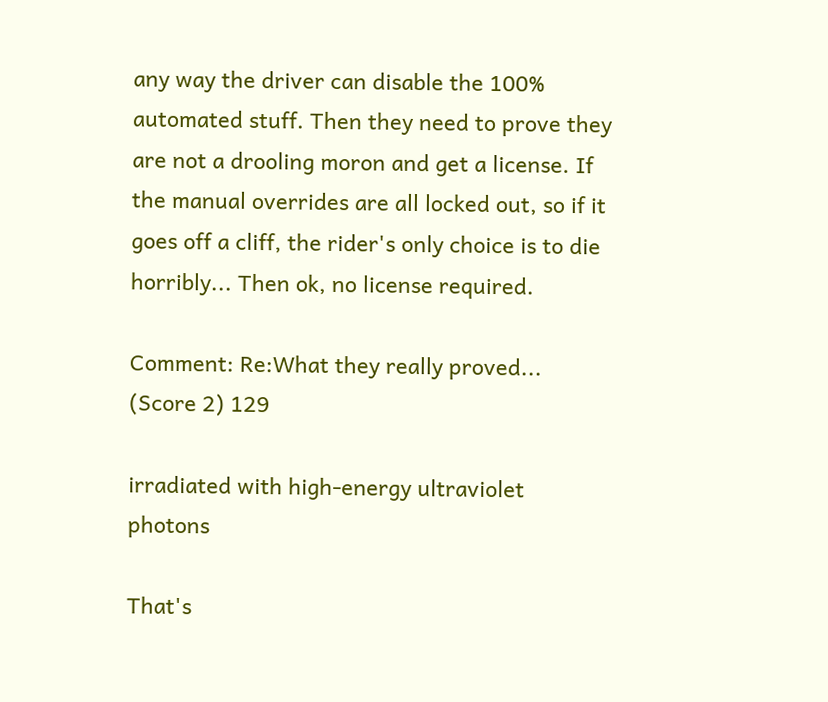any way the driver can disable the 100% automated stuff. Then they need to prove they are not a drooling moron and get a license. If the manual overrides are all locked out, so if it goes off a cliff, the rider's only choice is to die horribly... Then ok, no license required.

Comment: Re:What they really proved... (Score 2) 129

irradiated with high-energy ultraviolet photons

That's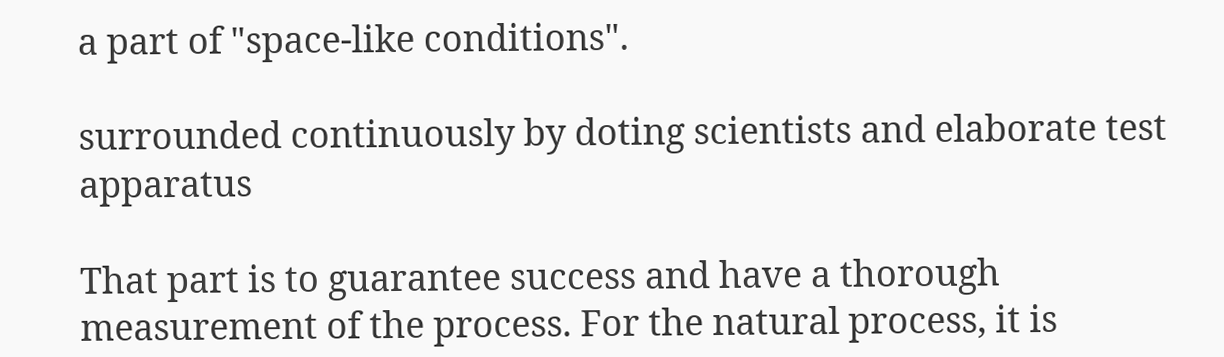a part of "space-like conditions".

surrounded continuously by doting scientists and elaborate test apparatus

That part is to guarantee success and have a thorough measurement of the process. For the natural process, it is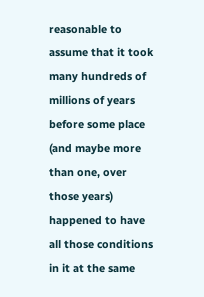reasonable to assume that it took many hundreds of millions of years before some place (and maybe more than one, over those years) happened to have all those conditions in it at the same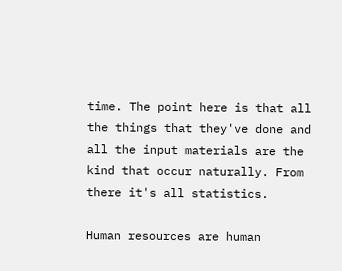time. The point here is that all the things that they've done and all the input materials are the kind that occur naturally. From there it's all statistics.

Human resources are human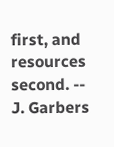first, and resources second. -- J. Garbers